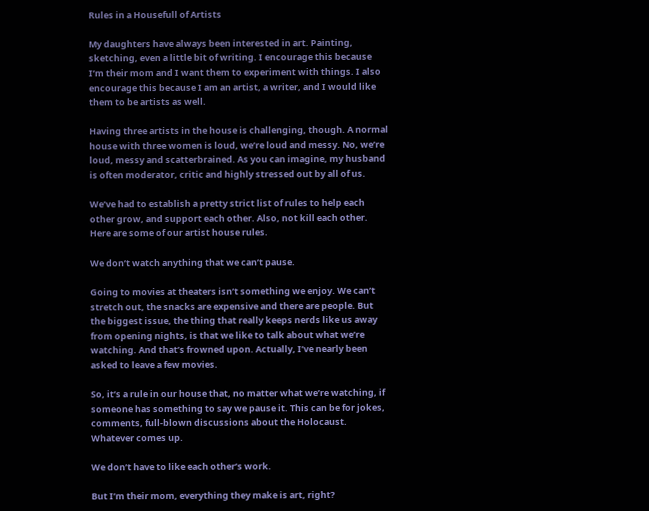Rules in a Housefull of Artists

My daughters have always been interested in art. Painting, sketching, even a little bit of writing. I encourage this because I’m their mom and I want them to experiment with things. I also encourage this because I am an artist, a writer, and I would like them to be artists as well.

Having three artists in the house is challenging, though. A normal house with three women is loud, we’re loud and messy. No, we’re loud, messy and scatterbrained. As you can imagine, my husband is often moderator, critic and highly stressed out by all of us.

We’ve had to establish a pretty strict list of rules to help each other grow, and support each other. Also, not kill each other. Here are some of our artist house rules.

We don’t watch anything that we can’t pause.

Going to movies at theaters isn’t something we enjoy. We can’t stretch out, the snacks are expensive and there are people. But the biggest issue, the thing that really keeps nerds like us away from opening nights, is that we like to talk about what we’re watching. And that’s frowned upon. Actually, I’ve nearly been asked to leave a few movies.

So, it’s a rule in our house that, no matter what we’re watching, if someone has something to say we pause it. This can be for jokes, comments, full-blown discussions about the Holocaust. Whatever comes up.

We don’t have to like each other’s work.

But I’m their mom, everything they make is art, right?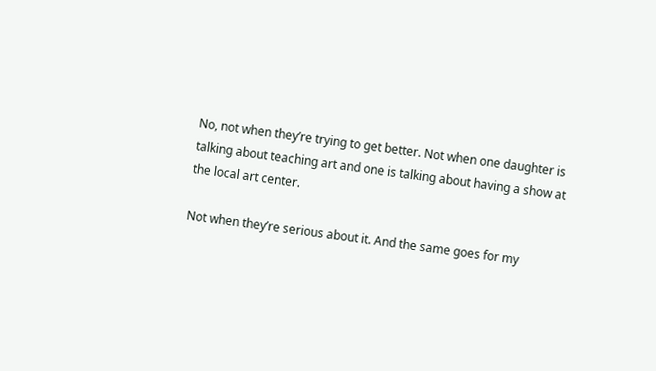No, not when they’re trying to get better. Not when one daughter is talking about teaching art and one is talking about having a show at the local art center.

Not when they’re serious about it. And the same goes for my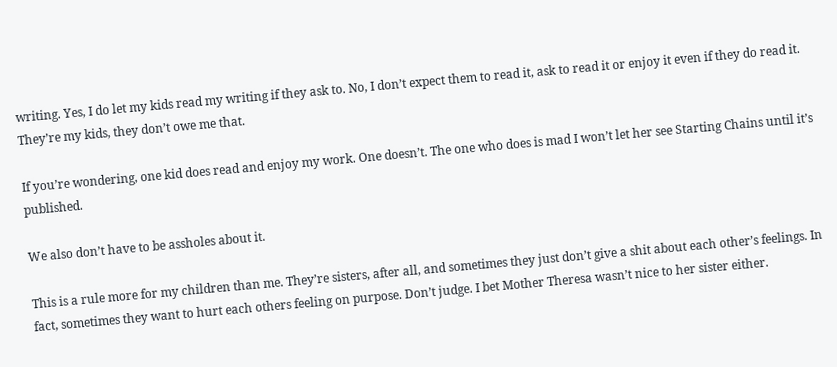writing. Yes, I do let my kids read my writing if they ask to. No, I don’t expect them to read it, ask to read it or enjoy it even if they do read it. They’re my kids, they don’t owe me that.

If you’re wondering, one kid does read and enjoy my work. One doesn’t. The one who does is mad I won’t let her see Starting Chains until it’s published.

We also don’t have to be assholes about it.

This is a rule more for my children than me. They’re sisters, after all, and sometimes they just don’t give a shit about each other’s feelings. In fact, sometimes they want to hurt each others feeling on purpose. Don’t judge. I bet Mother Theresa wasn’t nice to her sister either.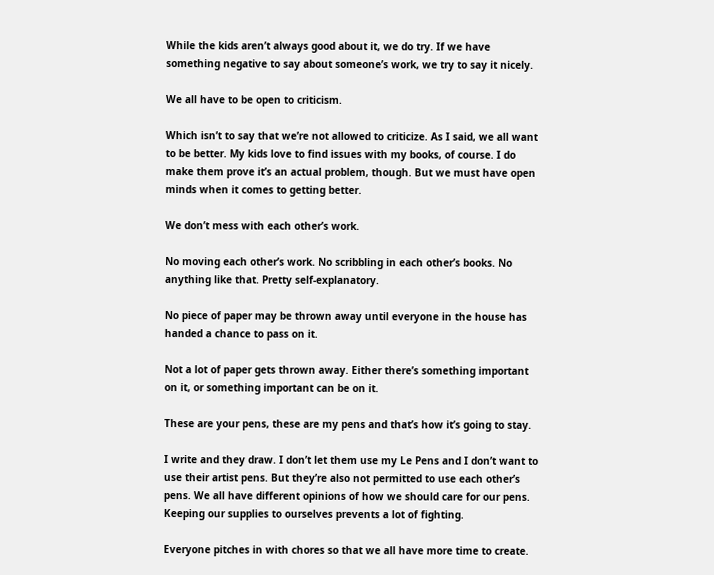While the kids aren’t always good about it, we do try. If we have something negative to say about someone’s work, we try to say it nicely.

We all have to be open to criticism.

Which isn’t to say that we’re not allowed to criticize. As I said, we all want to be better. My kids love to find issues with my books, of course. I do make them prove it’s an actual problem, though. But we must have open minds when it comes to getting better.

We don’t mess with each other’s work.

No moving each other’s work. No scribbling in each other’s books. No anything like that. Pretty self-explanatory.

No piece of paper may be thrown away until everyone in the house has handed a chance to pass on it.

Not a lot of paper gets thrown away. Either there’s something important on it, or something important can be on it.

These are your pens, these are my pens and that’s how it’s going to stay.

I write and they draw. I don’t let them use my Le Pens and I don’t want to use their artist pens. But they’re also not permitted to use each other’s pens. We all have different opinions of how we should care for our pens. Keeping our supplies to ourselves prevents a lot of fighting.

Everyone pitches in with chores so that we all have more time to create.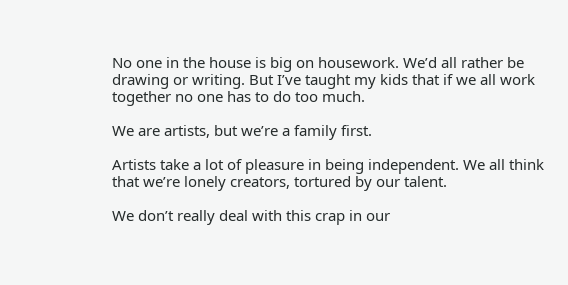No one in the house is big on housework. We’d all rather be drawing or writing. But I’ve taught my kids that if we all work together no one has to do too much.

We are artists, but we’re a family first.

Artists take a lot of pleasure in being independent. We all think that we’re lonely creators, tortured by our talent.

We don’t really deal with this crap in our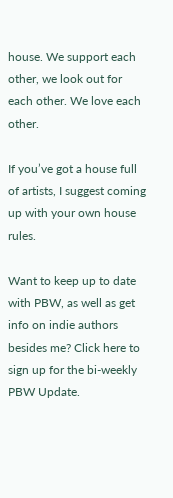house. We support each other, we look out for each other. We love each other.

If you’ve got a house full of artists, I suggest coming up with your own house rules.

Want to keep up to date with PBW, as well as get info on indie authors besides me? Click here to sign up for the bi-weekly PBW Update.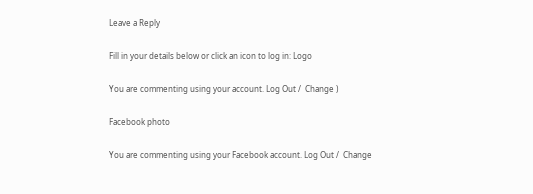Leave a Reply

Fill in your details below or click an icon to log in: Logo

You are commenting using your account. Log Out /  Change )

Facebook photo

You are commenting using your Facebook account. Log Out /  Change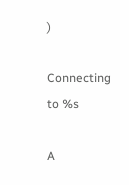)

Connecting to %s

A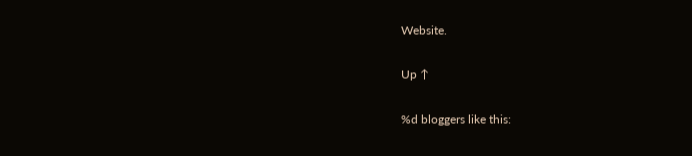Website.

Up ↑

%d bloggers like this: